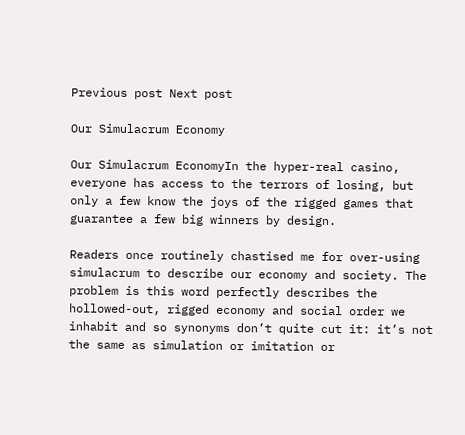Previous post Next post

Our Simulacrum Economy

Our Simulacrum EconomyIn the hyper-real casino, everyone has access to the terrors of losing, but only a few know the joys of the rigged games that guarantee a few big winners by design.

Readers once routinely chastised me for over-using simulacrum to describe our economy and society. The problem is this word perfectly describes the hollowed-out, rigged economy and social order we inhabit and so synonyms don’t quite cut it: it’s not the same as simulation or imitation or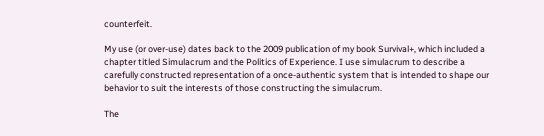counterfeit.

My use (or over-use) dates back to the 2009 publication of my book Survival+, which included a chapter titled Simulacrum and the Politics of Experience. I use simulacrum to describe a carefully constructed representation of a once-authentic system that is intended to shape our behavior to suit the interests of those constructing the simulacrum.

The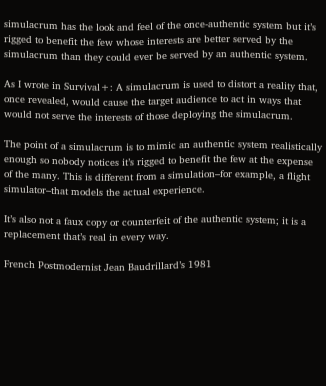simulacrum has the look and feel of the once-authentic system but it’s rigged to benefit the few whose interests are better served by the simulacrum than they could ever be served by an authentic system.

As I wrote in Survival+: A simulacrum is used to distort a reality that, once revealed, would cause the target audience to act in ways that would not serve the interests of those deploying the simulacrum.

The point of a simulacrum is to mimic an authentic system realistically enough so nobody notices it’s rigged to benefit the few at the expense of the many. This is different from a simulation–for example, a flight simulator–that models the actual experience.

It’s also not a faux copy or counterfeit of the authentic system; it is a replacement that’s real in every way.

French Postmodernist Jean Baudrillard’s 1981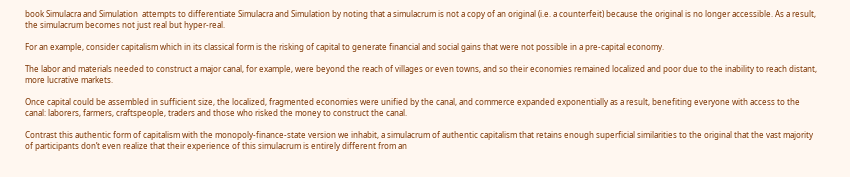book Simulacra and Simulation  attempts to differentiate Simulacra and Simulation by noting that a simulacrum is not a copy of an original (i.e. a counterfeit) because the original is no longer accessible. As a result, the simulacrum becomes not just real but hyper-real.

For an example, consider capitalism which in its classical form is the risking of capital to generate financial and social gains that were not possible in a pre-capital economy.

The labor and materials needed to construct a major canal, for example, were beyond the reach of villages or even towns, and so their economies remained localized and poor due to the inability to reach distant, more lucrative markets.

Once capital could be assembled in sufficient size, the localized, fragmented economies were unified by the canal, and commerce expanded exponentially as a result, benefiting everyone with access to the canal: laborers, farmers, craftspeople, traders and those who risked the money to construct the canal.

Contrast this authentic form of capitalism with the monopoly-finance-state version we inhabit, a simulacrum of authentic capitalism that retains enough superficial similarities to the original that the vast majority of participants don’t even realize that their experience of this simulacrum is entirely different from an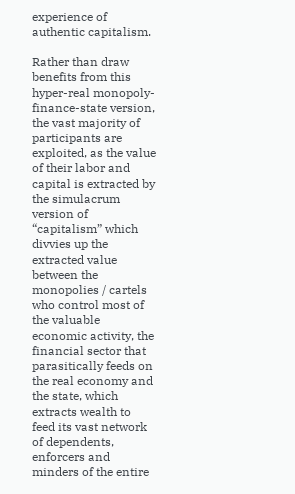experience of authentic capitalism.

Rather than draw benefits from this hyper-real monopoly-finance-state version, the vast majority of participants are exploited, as the value of their labor and capital is extracted by the simulacrum version of “capitalism” which divvies up the extracted value between the monopolies / cartels who control most of the valuable economic activity, the financial sector that parasitically feeds on the real economy and the state, which extracts wealth to feed its vast network of dependents, enforcers and minders of the entire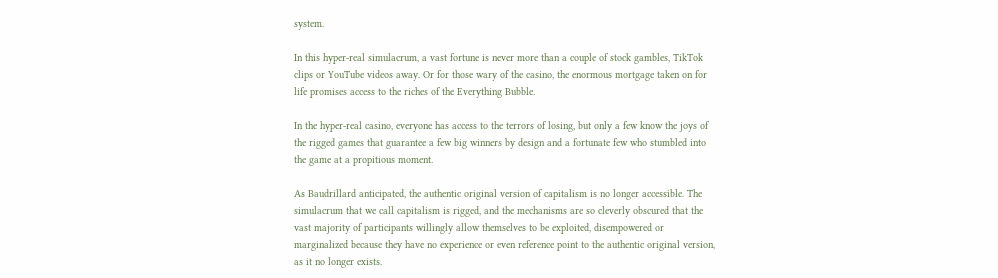system.

In this hyper-real simulacrum, a vast fortune is never more than a couple of stock gambles, TikTok clips or YouTube videos away. Or for those wary of the casino, the enormous mortgage taken on for life promises access to the riches of the Everything Bubble.

In the hyper-real casino, everyone has access to the terrors of losing, but only a few know the joys of the rigged games that guarantee a few big winners by design and a fortunate few who stumbled into the game at a propitious moment.

As Baudrillard anticipated, the authentic original version of capitalism is no longer accessible. The simulacrum that we call capitalism is rigged, and the mechanisms are so cleverly obscured that the vast majority of participants willingly allow themselves to be exploited, disempowered or marginalized because they have no experience or even reference point to the authentic original version, as it no longer exists.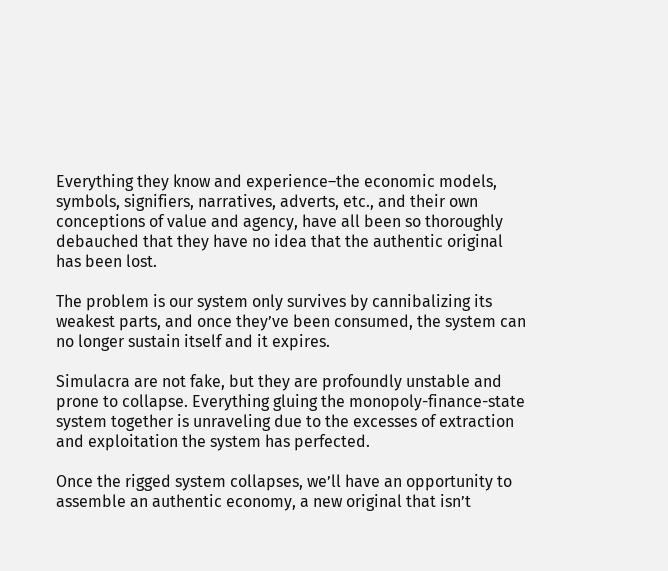Everything they know and experience–the economic models, symbols, signifiers, narratives, adverts, etc., and their own conceptions of value and agency, have all been so thoroughly debauched that they have no idea that the authentic original has been lost.

The problem is our system only survives by cannibalizing its weakest parts, and once they’ve been consumed, the system can no longer sustain itself and it expires.

Simulacra are not fake, but they are profoundly unstable and prone to collapse. Everything gluing the monopoly-finance-state system together is unraveling due to the excesses of extraction and exploitation the system has perfected.

Once the rigged system collapses, we’ll have an opportunity to assemble an authentic economy, a new original that isn’t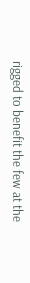rigged to benefit the few at the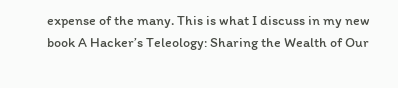expense of the many. This is what I discuss in my new book A Hacker’s Teleology: Sharing the Wealth of Our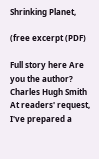Shrinking Planet,

(free excerpt (PDF)

Full story here Are you the author?
Charles Hugh Smith
At readers' request, I've prepared a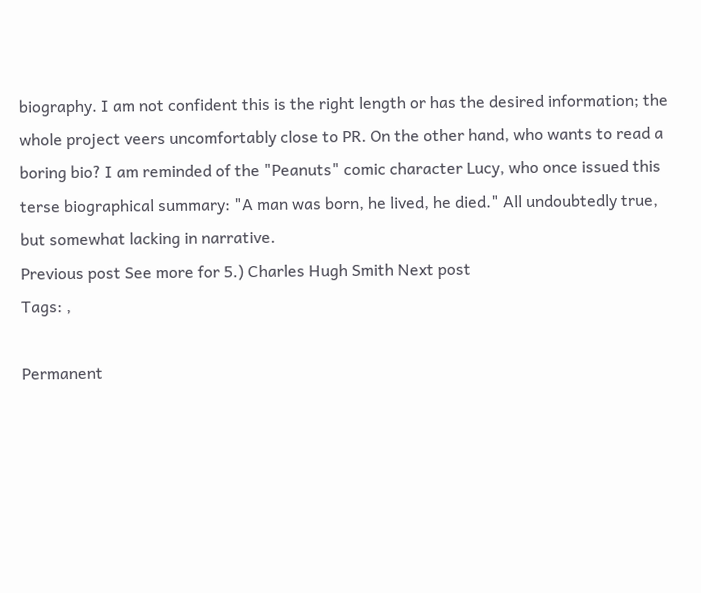biography. I am not confident this is the right length or has the desired information; the whole project veers uncomfortably close to PR. On the other hand, who wants to read a boring bio? I am reminded of the "Peanuts" comic character Lucy, who once issued this terse biographical summary: "A man was born, he lived, he died." All undoubtedly true, but somewhat lacking in narrative.
Previous post See more for 5.) Charles Hugh Smith Next post
Tags: ,

Permanent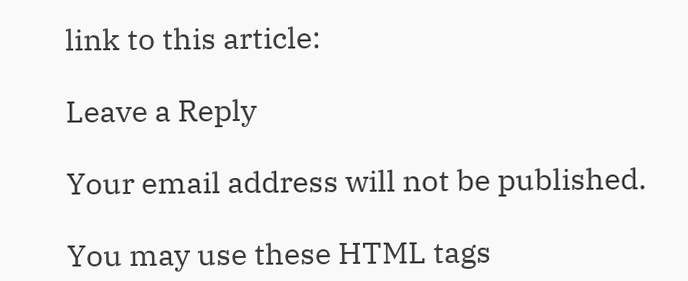link to this article:

Leave a Reply

Your email address will not be published.

You may use these HTML tags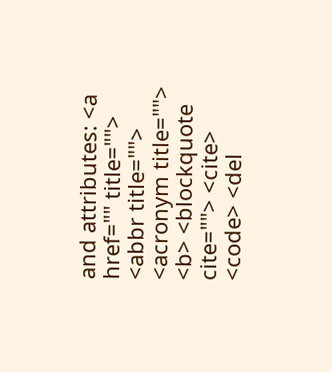and attributes: <a href="" title=""> <abbr title=""> <acronym title=""> <b> <blockquote cite=""> <cite> <code> <del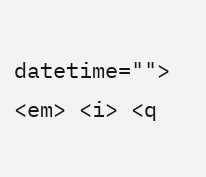datetime=""> <em> <i> <q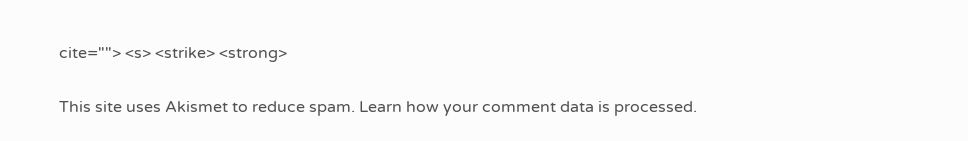cite=""> <s> <strike> <strong>

This site uses Akismet to reduce spam. Learn how your comment data is processed.